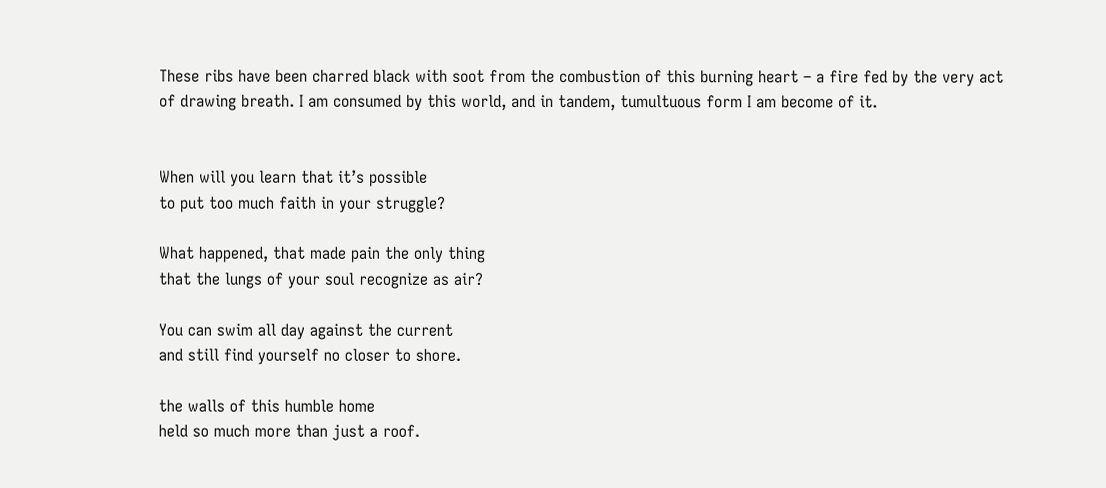These ribs have been charred black with soot from the combustion of this burning heart – a fire fed by the very act of drawing breath. I am consumed by this world, and in tandem, tumultuous form I am become of it.


When will you learn that it’s possible
to put too much faith in your struggle?

What happened, that made pain the only thing
that the lungs of your soul recognize as air?

You can swim all day against the current
and still find yourself no closer to shore.

the walls of this humble home
held so much more than just a roof.